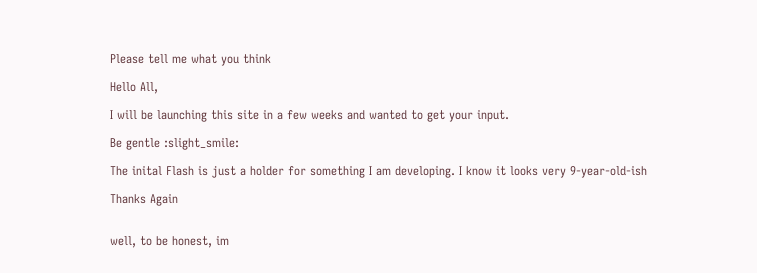Please tell me what you think

Hello All,

I will be launching this site in a few weeks and wanted to get your input.

Be gentle :slight_smile:

The inital Flash is just a holder for something I am developing. I know it looks very 9-year-old-ish

Thanks Again


well, to be honest, im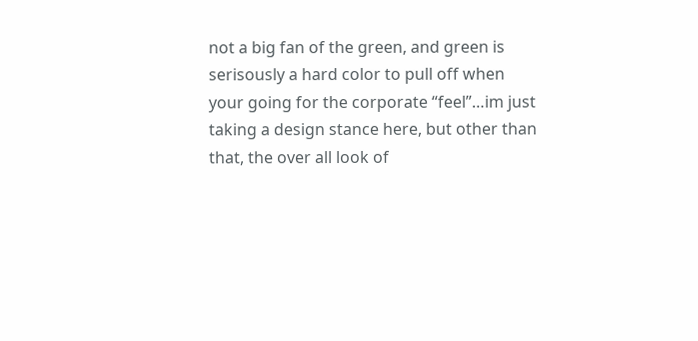not a big fan of the green, and green is serisously a hard color to pull off when your going for the corporate “feel”…im just taking a design stance here, but other than that, the over all look of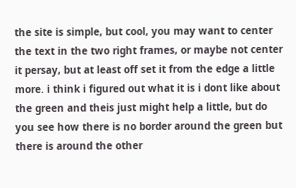the site is simple, but cool, you may want to center the text in the two right frames, or maybe not center it persay, but at least off set it from the edge a little more. i think i figured out what it is i dont like about the green and theis just might help a little, but do you see how there is no border around the green but there is around the other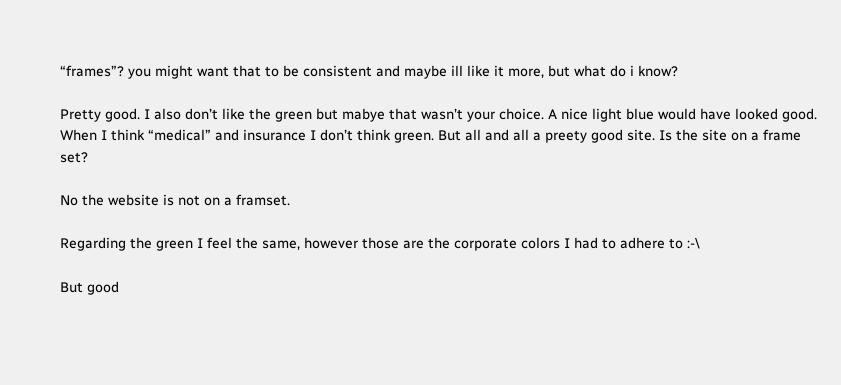“frames”? you might want that to be consistent and maybe ill like it more, but what do i know?

Pretty good. I also don’t like the green but mabye that wasn’t your choice. A nice light blue would have looked good. When I think “medical” and insurance I don’t think green. But all and all a preety good site. Is the site on a frame set?

No the website is not on a framset.

Regarding the green I feel the same, however those are the corporate colors I had to adhere to :-\

But good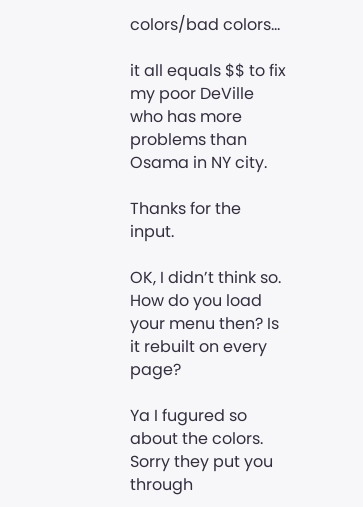colors/bad colors…

it all equals $$ to fix my poor DeVille who has more problems than Osama in NY city.

Thanks for the input.

OK, I didn’t think so. How do you load your menu then? Is it rebuilt on every page?

Ya I fugured so about the colors. Sorry they put you through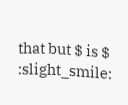that but $ is $ :slight_smile: